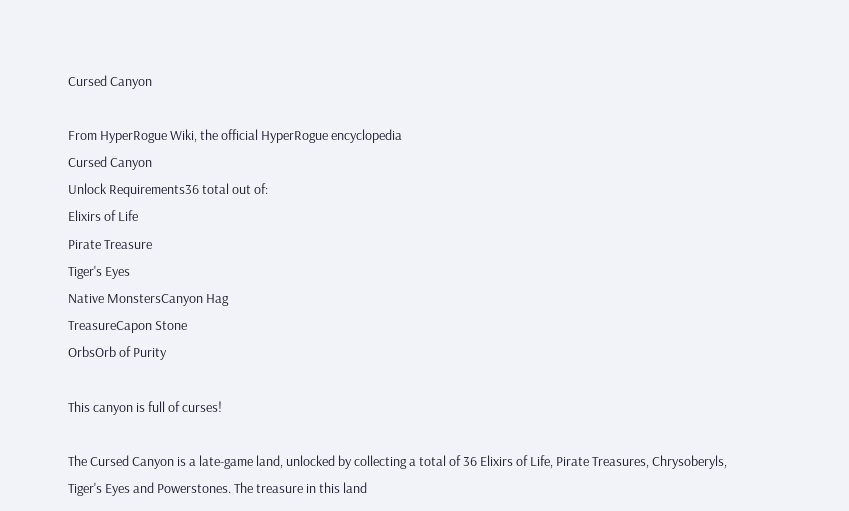Cursed Canyon

From HyperRogue Wiki, the official HyperRogue encyclopedia
Cursed Canyon
Unlock Requirements36 total out of:
Elixirs of Life
Pirate Treasure
Tiger's Eyes
Native MonstersCanyon Hag
TreasureCapon Stone
OrbsOrb of Purity

This canyon is full of curses!

The Cursed Canyon is a late-game land, unlocked by collecting a total of 36 Elixirs of Life, Pirate Treasures, Chrysoberyls, Tiger's Eyes and Powerstones. The treasure in this land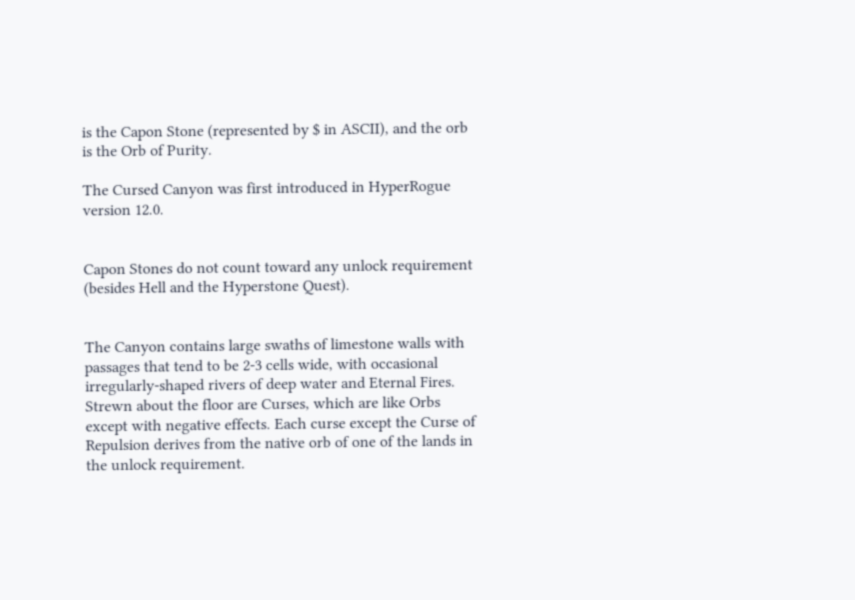is the Capon Stone (represented by $ in ASCII), and the orb is the Orb of Purity.

The Cursed Canyon was first introduced in HyperRogue version 12.0.


Capon Stones do not count toward any unlock requirement (besides Hell and the Hyperstone Quest).


The Canyon contains large swaths of limestone walls with passages that tend to be 2-3 cells wide, with occasional irregularly-shaped rivers of deep water and Eternal Fires. Strewn about the floor are Curses, which are like Orbs except with negative effects. Each curse except the Curse of Repulsion derives from the native orb of one of the lands in the unlock requirement.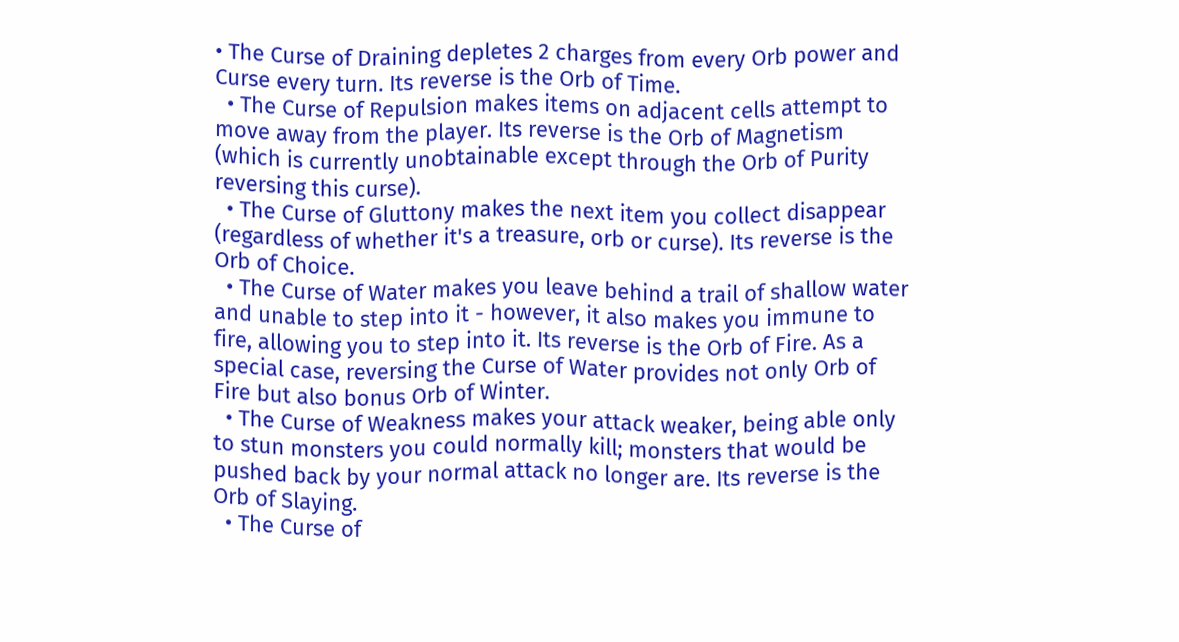• The Curse of Draining depletes 2 charges from every Orb power and Curse every turn. Its reverse is the Orb of Time.
  • The Curse of Repulsion makes items on adjacent cells attempt to move away from the player. Its reverse is the Orb of Magnetism (which is currently unobtainable except through the Orb of Purity reversing this curse).
  • The Curse of Gluttony makes the next item you collect disappear (regardless of whether it's a treasure, orb or curse). Its reverse is the Orb of Choice.
  • The Curse of Water makes you leave behind a trail of shallow water and unable to step into it - however, it also makes you immune to fire, allowing you to step into it. Its reverse is the Orb of Fire. As a special case, reversing the Curse of Water provides not only Orb of Fire but also bonus Orb of Winter.
  • The Curse of Weakness makes your attack weaker, being able only to stun monsters you could normally kill; monsters that would be pushed back by your normal attack no longer are. Its reverse is the Orb of Slaying.
  • The Curse of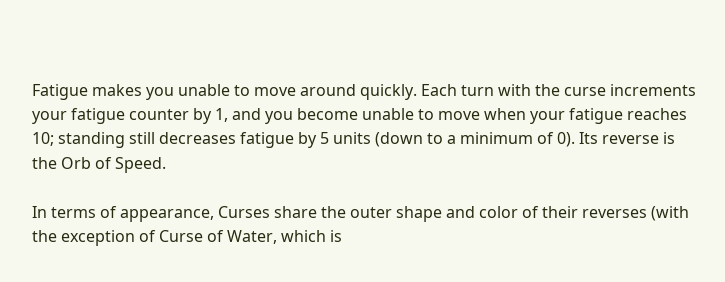Fatigue makes you unable to move around quickly. Each turn with the curse increments your fatigue counter by 1, and you become unable to move when your fatigue reaches 10; standing still decreases fatigue by 5 units (down to a minimum of 0). Its reverse is the Orb of Speed.

In terms of appearance, Curses share the outer shape and color of their reverses (with the exception of Curse of Water, which is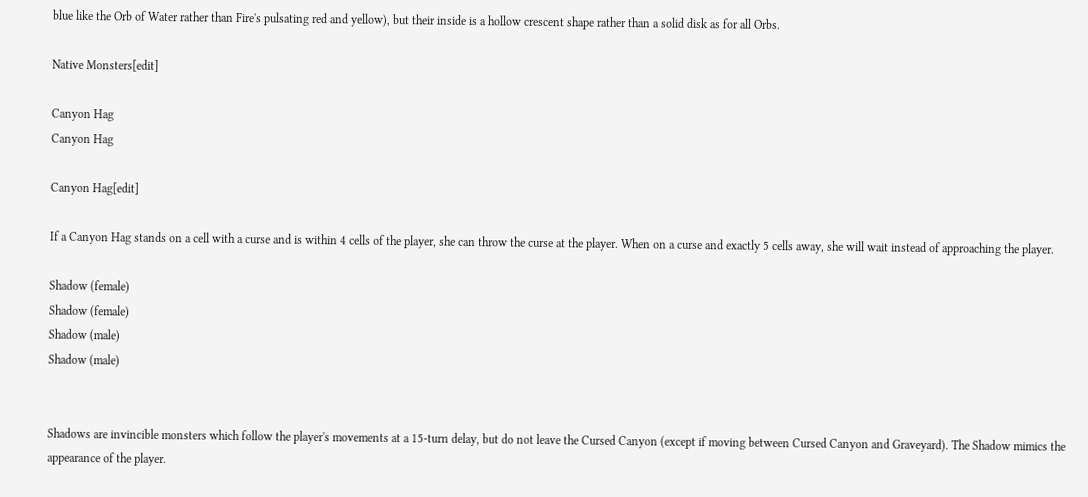blue like the Orb of Water rather than Fire's pulsating red and yellow), but their inside is a hollow crescent shape rather than a solid disk as for all Orbs.

Native Monsters[edit]

Canyon Hag
Canyon Hag

Canyon Hag[edit]

If a Canyon Hag stands on a cell with a curse and is within 4 cells of the player, she can throw the curse at the player. When on a curse and exactly 5 cells away, she will wait instead of approaching the player.

Shadow (female)
Shadow (female)
Shadow (male)
Shadow (male)


Shadows are invincible monsters which follow the player's movements at a 15-turn delay, but do not leave the Cursed Canyon (except if moving between Cursed Canyon and Graveyard). The Shadow mimics the appearance of the player.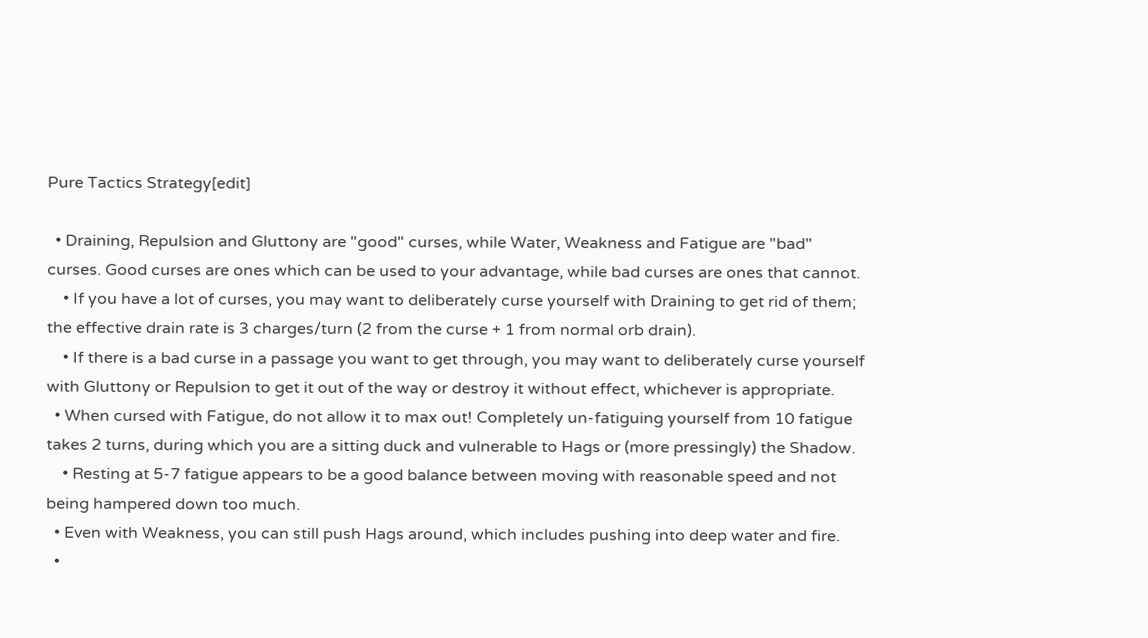Pure Tactics Strategy[edit]

  • Draining, Repulsion and Gluttony are "good" curses, while Water, Weakness and Fatigue are "bad" curses. Good curses are ones which can be used to your advantage, while bad curses are ones that cannot.
    • If you have a lot of curses, you may want to deliberately curse yourself with Draining to get rid of them; the effective drain rate is 3 charges/turn (2 from the curse + 1 from normal orb drain).
    • If there is a bad curse in a passage you want to get through, you may want to deliberately curse yourself with Gluttony or Repulsion to get it out of the way or destroy it without effect, whichever is appropriate.
  • When cursed with Fatigue, do not allow it to max out! Completely un-fatiguing yourself from 10 fatigue takes 2 turns, during which you are a sitting duck and vulnerable to Hags or (more pressingly) the Shadow.
    • Resting at 5-7 fatigue appears to be a good balance between moving with reasonable speed and not being hampered down too much.
  • Even with Weakness, you can still push Hags around, which includes pushing into deep water and fire.
  •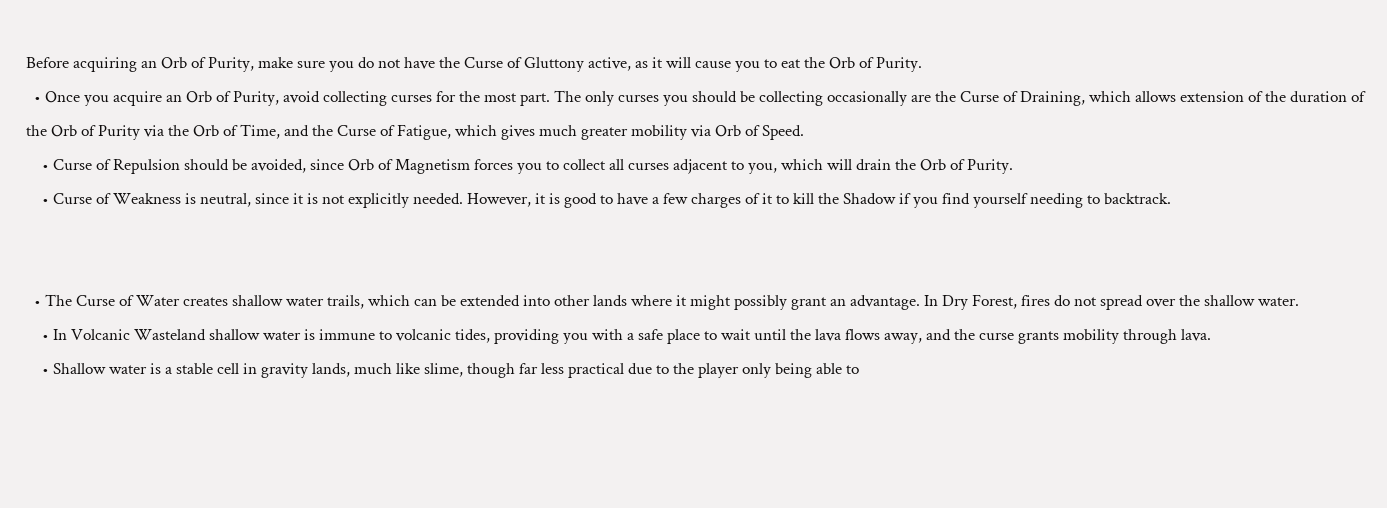Before acquiring an Orb of Purity, make sure you do not have the Curse of Gluttony active, as it will cause you to eat the Orb of Purity.
  • Once you acquire an Orb of Purity, avoid collecting curses for the most part. The only curses you should be collecting occasionally are the Curse of Draining, which allows extension of the duration of the Orb of Purity via the Orb of Time, and the Curse of Fatigue, which gives much greater mobility via Orb of Speed.
    • Curse of Repulsion should be avoided, since Orb of Magnetism forces you to collect all curses adjacent to you, which will drain the Orb of Purity.
    • Curse of Weakness is neutral, since it is not explicitly needed. However, it is good to have a few charges of it to kill the Shadow if you find yourself needing to backtrack.


  • The Curse of Water creates shallow water trails, which can be extended into other lands where it might possibly grant an advantage. In Dry Forest, fires do not spread over the shallow water.
    • In Volcanic Wasteland shallow water is immune to volcanic tides, providing you with a safe place to wait until the lava flows away, and the curse grants mobility through lava.
    • Shallow water is a stable cell in gravity lands, much like slime, though far less practical due to the player only being able to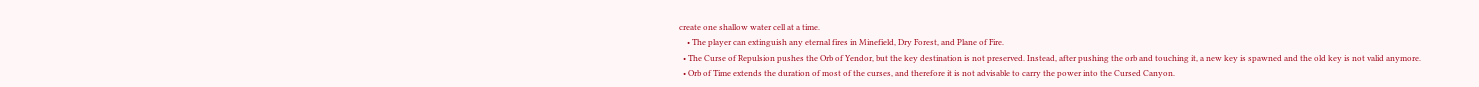create one shallow water cell at a time.
    • The player can extinguish any eternal fires in Minefield, Dry Forest, and Plane of Fire.
  • The Curse of Repulsion pushes the Orb of Yendor, but the key destination is not preserved. Instead, after pushing the orb and touching it, a new key is spawned and the old key is not valid anymore.
  • Orb of Time extends the duration of most of the curses, and therefore it is not advisable to carry the power into the Cursed Canyon.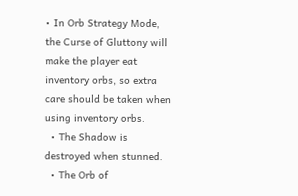• In Orb Strategy Mode, the Curse of Gluttony will make the player eat inventory orbs, so extra care should be taken when using inventory orbs.
  • The Shadow is destroyed when stunned.
  • The Orb of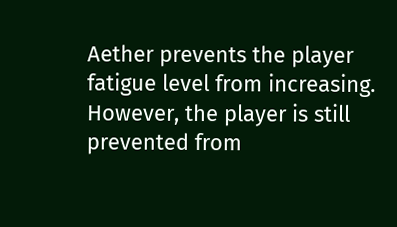Aether prevents the player fatigue level from increasing. However, the player is still prevented from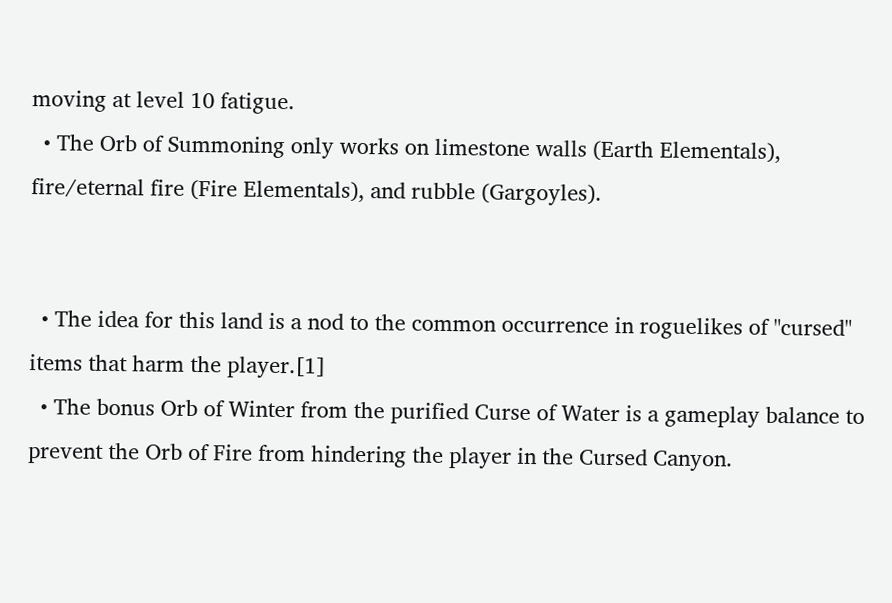moving at level 10 fatigue.
  • The Orb of Summoning only works on limestone walls (Earth Elementals), fire/eternal fire (Fire Elementals), and rubble (Gargoyles).


  • The idea for this land is a nod to the common occurrence in roguelikes of "cursed" items that harm the player.[1]
  • The bonus Orb of Winter from the purified Curse of Water is a gameplay balance to prevent the Orb of Fire from hindering the player in the Cursed Canyon.